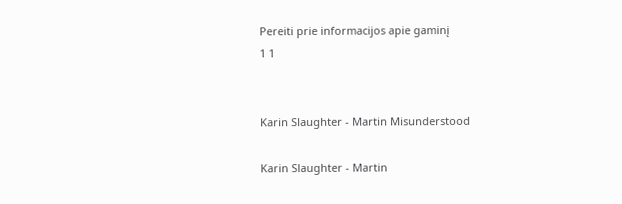Pereiti prie informacijos apie gaminį
1 1


Karin Slaughter - Martin Misunderstood

Karin Slaughter - Martin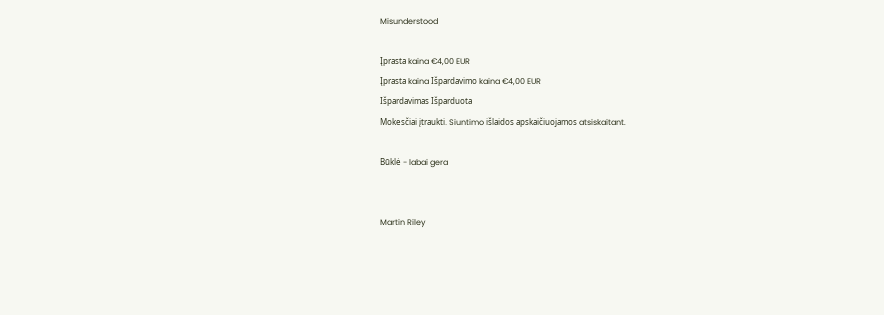Misunderstood

Įprasta kaina €4,00 EUR
Įprasta kaina Išpardavimo kaina €4,00 EUR
Išpardavimas Išparduota
Mokesčiai įtraukti. Siuntimo išlaidos apskaičiuojamos atsiskaitant.

Būklė - labai gera


Martin Riley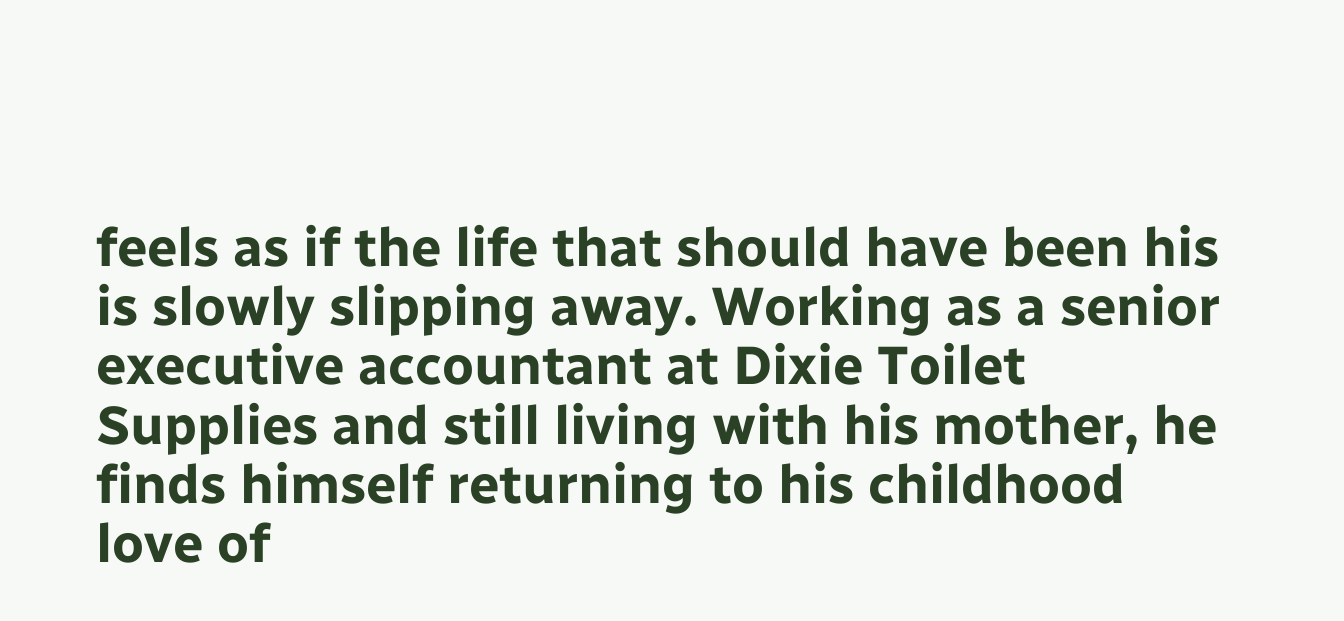feels as if the life that should have been his is slowly slipping away. Working as a senior executive accountant at Dixie Toilet Supplies and still living with his mother, he finds himself returning to his childhood love of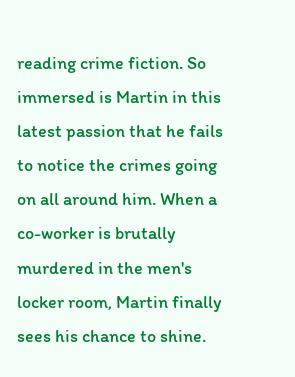reading crime fiction. So immersed is Martin in this latest passion that he fails to notice the crimes going on all around him. When a co-worker is brutally murdered in the men's locker room, Martin finally sees his chance to shine.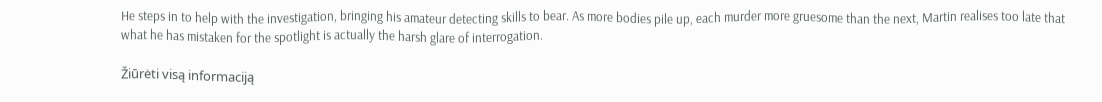He steps in to help with the investigation, bringing his amateur detecting skills to bear. As more bodies pile up, each murder more gruesome than the next, Martin realises too late that what he has mistaken for the spotlight is actually the harsh glare of interrogation.

Žiūrėti visą informaciją